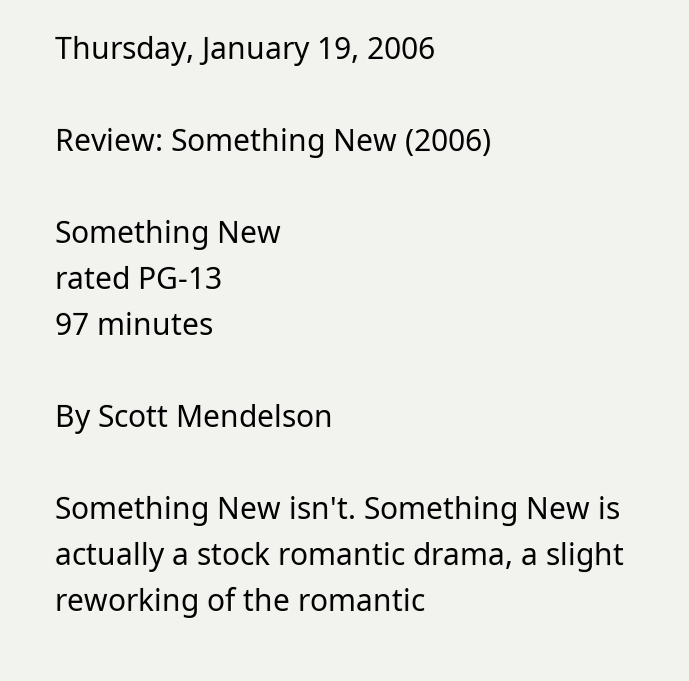Thursday, January 19, 2006

Review: Something New (2006)

Something New
rated PG-13
97 minutes

By Scott Mendelson

Something New isn't. Something New is actually a stock romantic drama, a slight reworking of the romantic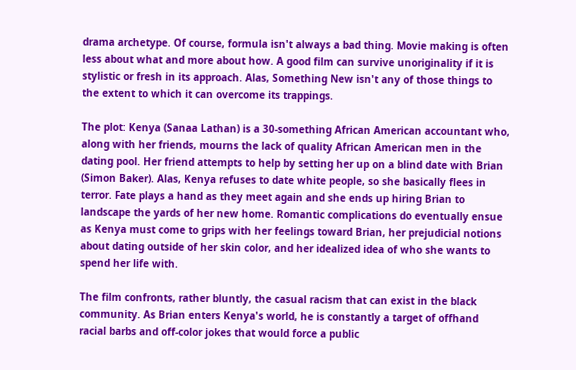drama archetype. Of course, formula isn't always a bad thing. Movie making is often less about what and more about how. A good film can survive unoriginality if it is stylistic or fresh in its approach. Alas, Something New isn't any of those things to the extent to which it can overcome its trappings.

The plot: Kenya (Sanaa Lathan) is a 30-something African American accountant who, along with her friends, mourns the lack of quality African American men in the dating pool. Her friend attempts to help by setting her up on a blind date with Brian (Simon Baker). Alas, Kenya refuses to date white people, so she basically flees in terror. Fate plays a hand as they meet again and she ends up hiring Brian to landscape the yards of her new home. Romantic complications do eventually ensue as Kenya must come to grips with her feelings toward Brian, her prejudicial notions about dating outside of her skin color, and her idealized idea of who she wants to spend her life with.

The film confronts, rather bluntly, the casual racism that can exist in the black community. As Brian enters Kenya's world, he is constantly a target of offhand racial barbs and off-color jokes that would force a public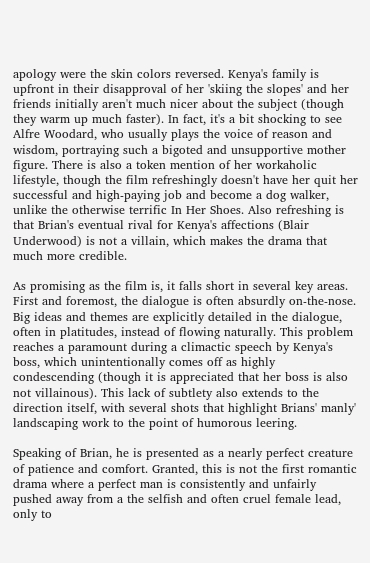apology were the skin colors reversed. Kenya's family is upfront in their disapproval of her 'skiing the slopes' and her friends initially aren't much nicer about the subject (though they warm up much faster). In fact, it's a bit shocking to see Alfre Woodard, who usually plays the voice of reason and wisdom, portraying such a bigoted and unsupportive mother figure. There is also a token mention of her workaholic lifestyle, though the film refreshingly doesn't have her quit her successful and high-paying job and become a dog walker, unlike the otherwise terrific In Her Shoes. Also refreshing is that Brian's eventual rival for Kenya's affections (Blair Underwood) is not a villain, which makes the drama that much more credible.

As promising as the film is, it falls short in several key areas. First and foremost, the dialogue is often absurdly on-the-nose. Big ideas and themes are explicitly detailed in the dialogue, often in platitudes, instead of flowing naturally. This problem reaches a paramount during a climactic speech by Kenya's boss, which unintentionally comes off as highly condescending (though it is appreciated that her boss is also not villainous). This lack of subtlety also extends to the direction itself, with several shots that highlight Brians' manly' landscaping work to the point of humorous leering.

Speaking of Brian, he is presented as a nearly perfect creature of patience and comfort. Granted, this is not the first romantic drama where a perfect man is consistently and unfairly pushed away from a the selfish and often cruel female lead, only to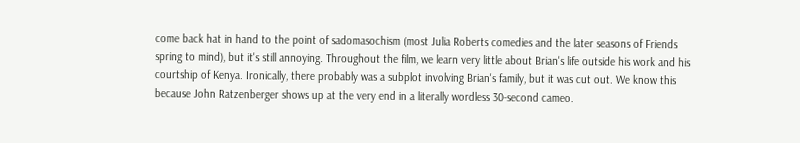come back hat in hand to the point of sadomasochism (most Julia Roberts comedies and the later seasons of Friends spring to mind), but it's still annoying. Throughout the film, we learn very little about Brian's life outside his work and his courtship of Kenya. Ironically, there probably was a subplot involving Brian's family, but it was cut out. We know this because John Ratzenberger shows up at the very end in a literally wordless 30-second cameo.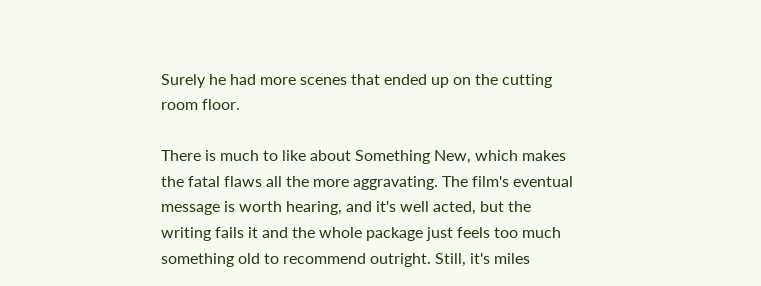Surely he had more scenes that ended up on the cutting room floor.

There is much to like about Something New, which makes the fatal flaws all the more aggravating. The film's eventual message is worth hearing, and it's well acted, but the writing fails it and the whole package just feels too much something old to recommend outright. Still, it's miles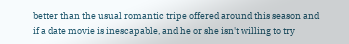better than the usual romantic tripe offered around this season and if a date movie is inescapable, and he or she isn't willing to try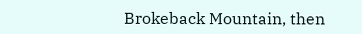Brokeback Mountain, then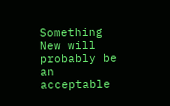Something New will probably be an acceptable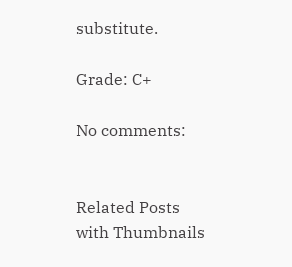substitute.

Grade: C+

No comments:


Related Posts with Thumbnails